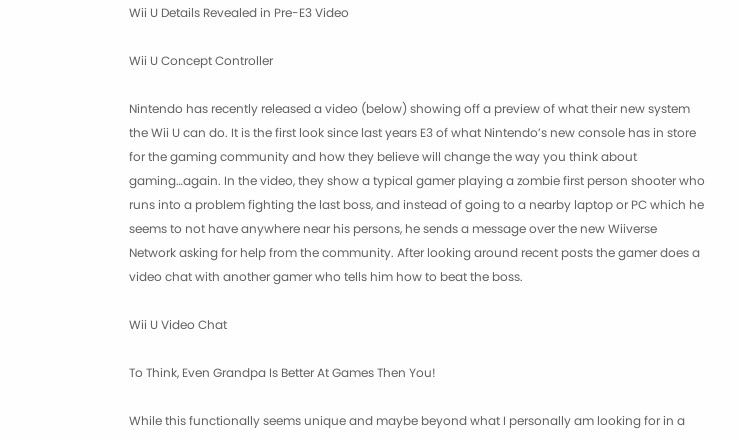Wii U Details Revealed in Pre-E3 Video

Wii U Concept Controller

Nintendo has recently released a video (below) showing off a preview of what their new system the Wii U can do. It is the first look since last years E3 of what Nintendo’s new console has in store for the gaming community and how they believe will change the way you think about gaming…again. In the video, they show a typical gamer playing a zombie first person shooter who runs into a problem fighting the last boss, and instead of going to a nearby laptop or PC which he seems to not have anywhere near his persons, he sends a message over the new Wiiverse Network asking for help from the community. After looking around recent posts the gamer does a video chat with another gamer who tells him how to beat the boss.

Wii U Video Chat

To Think, Even Grandpa Is Better At Games Then You!

While this functionally seems unique and maybe beyond what I personally am looking for in a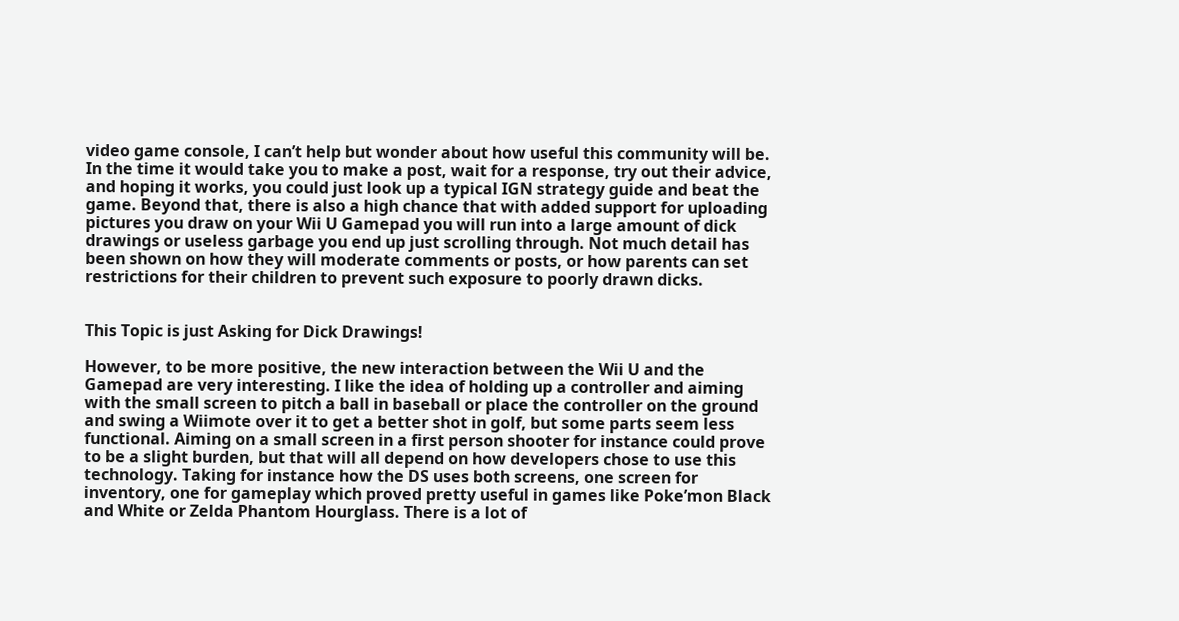video game console, I can’t help but wonder about how useful this community will be. In the time it would take you to make a post, wait for a response, try out their advice, and hoping it works, you could just look up a typical IGN strategy guide and beat the game. Beyond that, there is also a high chance that with added support for uploading pictures you draw on your Wii U Gamepad you will run into a large amount of dick drawings or useless garbage you end up just scrolling through. Not much detail has been shown on how they will moderate comments or posts, or how parents can set restrictions for their children to prevent such exposure to poorly drawn dicks.


This Topic is just Asking for Dick Drawings!

However, to be more positive, the new interaction between the Wii U and the Gamepad are very interesting. I like the idea of holding up a controller and aiming with the small screen to pitch a ball in baseball or place the controller on the ground and swing a Wiimote over it to get a better shot in golf, but some parts seem less functional. Aiming on a small screen in a first person shooter for instance could prove to be a slight burden, but that will all depend on how developers chose to use this technology. Taking for instance how the DS uses both screens, one screen for inventory, one for gameplay which proved pretty useful in games like Poke’mon Black and White or Zelda Phantom Hourglass. There is a lot of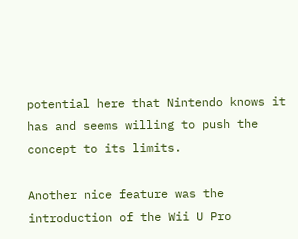potential here that Nintendo knows it has and seems willing to push the concept to its limits.

Another nice feature was the introduction of the Wii U Pro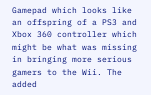Gamepad which looks like an offspring of a PS3 and Xbox 360 controller which might be what was missing in bringing more serious gamers to the Wii. The added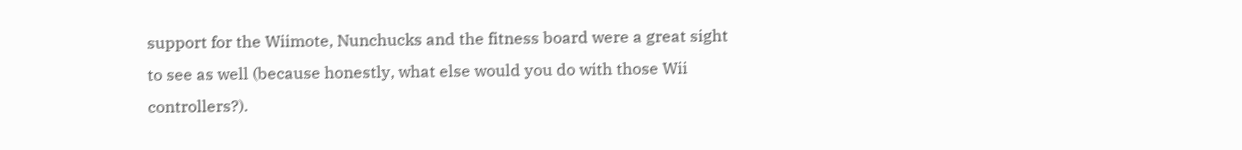support for the Wiimote, Nunchucks and the fitness board were a great sight to see as well (because honestly, what else would you do with those Wii controllers?).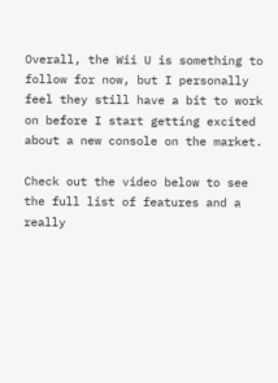Overall, the Wii U is something to follow for now, but I personally feel they still have a bit to work on before I start getting excited about a new console on the market.

Check out the video below to see the full list of features and a really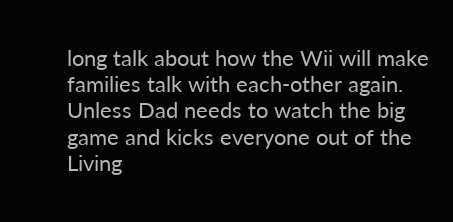long talk about how the Wii will make families talk with each-other again. Unless Dad needs to watch the big game and kicks everyone out of the Living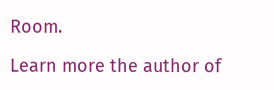Room.

Learn more the author of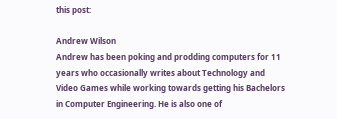this post:

Andrew Wilson
Andrew has been poking and prodding computers for 11 years who occasionally writes about Technology and Video Games while working towards getting his Bachelors in Computer Engineering. He is also one of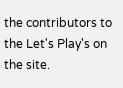the contributors to the Let's Play's on the site.